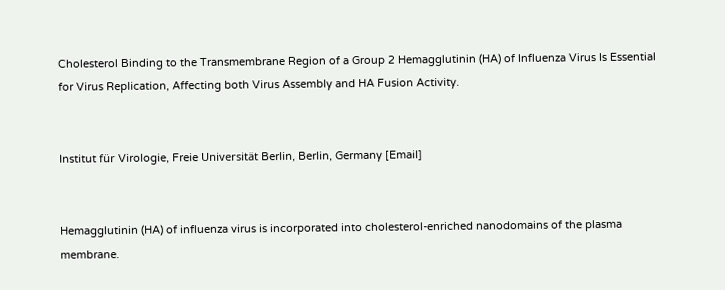Cholesterol Binding to the Transmembrane Region of a Group 2 Hemagglutinin (HA) of Influenza Virus Is Essential for Virus Replication, Affecting both Virus Assembly and HA Fusion Activity.


Institut für Virologie, Freie Universität Berlin, Berlin, Germany [Email]


Hemagglutinin (HA) of influenza virus is incorporated into cholesterol-enriched nanodomains of the plasma membrane.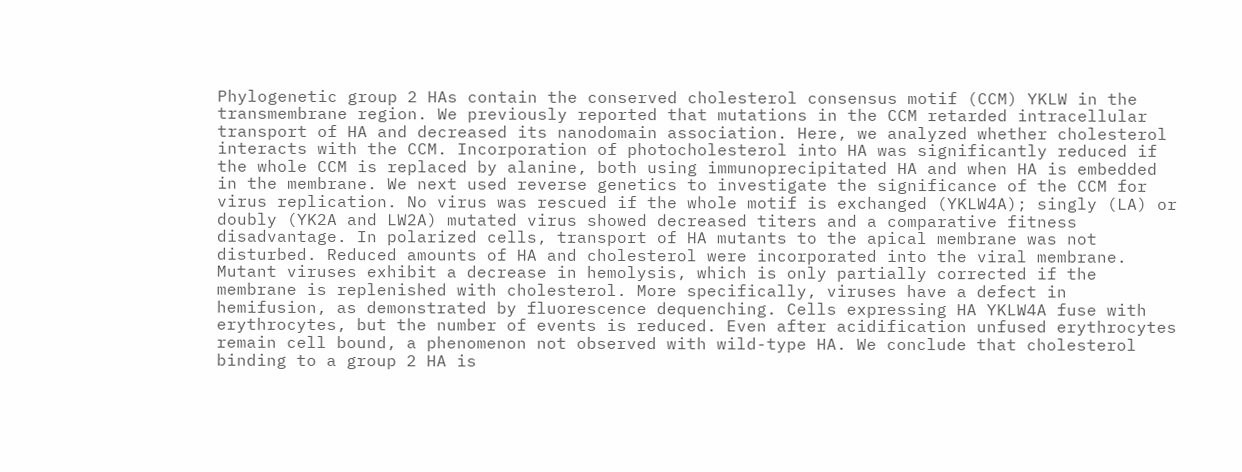Phylogenetic group 2 HAs contain the conserved cholesterol consensus motif (CCM) YKLW in the transmembrane region. We previously reported that mutations in the CCM retarded intracellular transport of HA and decreased its nanodomain association. Here, we analyzed whether cholesterol interacts with the CCM. Incorporation of photocholesterol into HA was significantly reduced if the whole CCM is replaced by alanine, both using immunoprecipitated HA and when HA is embedded in the membrane. We next used reverse genetics to investigate the significance of the CCM for virus replication. No virus was rescued if the whole motif is exchanged (YKLW4A); singly (LA) or doubly (YK2A and LW2A) mutated virus showed decreased titers and a comparative fitness disadvantage. In polarized cells, transport of HA mutants to the apical membrane was not disturbed. Reduced amounts of HA and cholesterol were incorporated into the viral membrane. Mutant viruses exhibit a decrease in hemolysis, which is only partially corrected if the membrane is replenished with cholesterol. More specifically, viruses have a defect in hemifusion, as demonstrated by fluorescence dequenching. Cells expressing HA YKLW4A fuse with erythrocytes, but the number of events is reduced. Even after acidification unfused erythrocytes remain cell bound, a phenomenon not observed with wild-type HA. We conclude that cholesterol binding to a group 2 HA is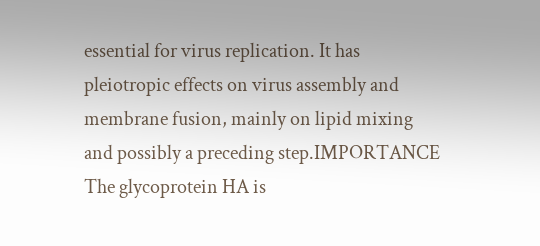essential for virus replication. It has pleiotropic effects on virus assembly and membrane fusion, mainly on lipid mixing and possibly a preceding step.IMPORTANCE The glycoprotein HA is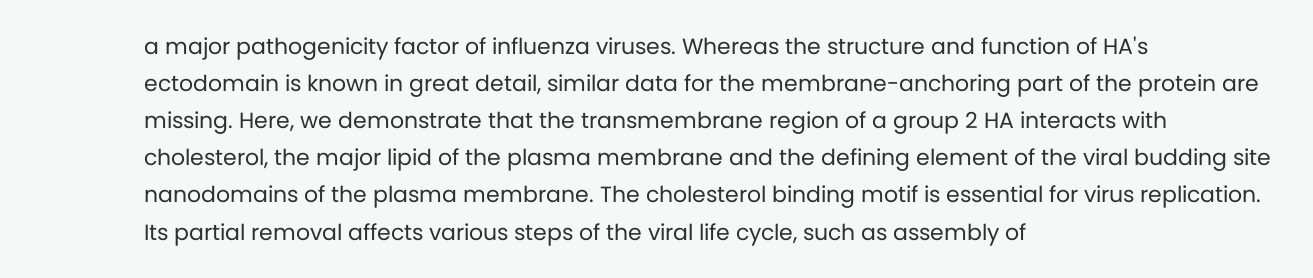a major pathogenicity factor of influenza viruses. Whereas the structure and function of HA's ectodomain is known in great detail, similar data for the membrane-anchoring part of the protein are missing. Here, we demonstrate that the transmembrane region of a group 2 HA interacts with cholesterol, the major lipid of the plasma membrane and the defining element of the viral budding site nanodomains of the plasma membrane. The cholesterol binding motif is essential for virus replication. Its partial removal affects various steps of the viral life cycle, such as assembly of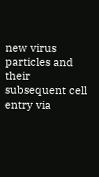new virus particles and their subsequent cell entry via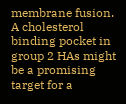membrane fusion. A cholesterol binding pocket in group 2 HAs might be a promising target for a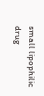small lipophilic drug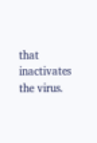that inactivates the virus.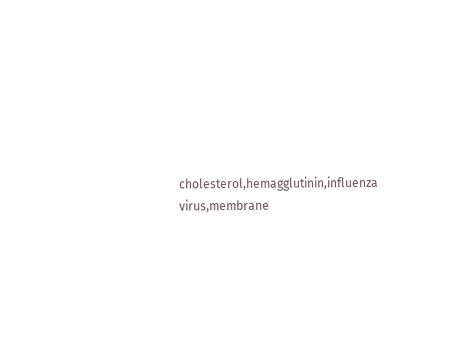cholesterol,hemagglutinin,influenza virus,membrane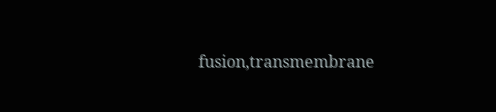fusion,transmembrane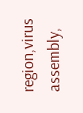region,virus assembly,